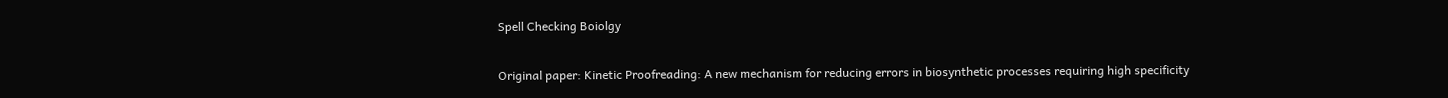Spell Checking Boiolgy

Original paper: Kinetic Proofreading: A new mechanism for reducing errors in biosynthetic processes requiring high specificity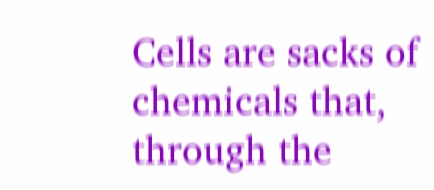Cells are sacks of chemicals that, through the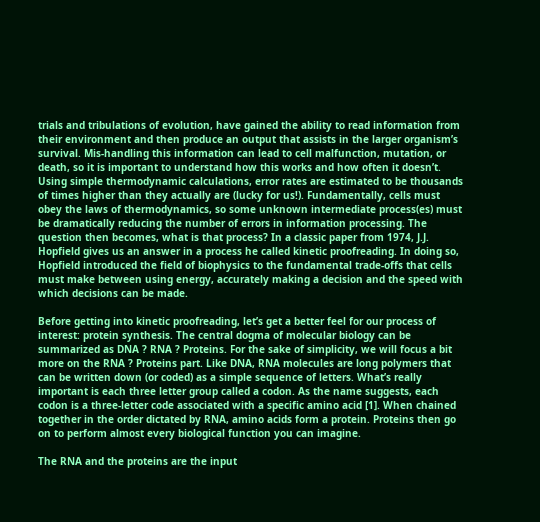trials and tribulations of evolution, have gained the ability to read information from their environment and then produce an output that assists in the larger organism’s survival. Mis-handling this information can lead to cell malfunction, mutation, or death, so it is important to understand how this works and how often it doesn’t. Using simple thermodynamic calculations, error rates are estimated to be thousands of times higher than they actually are (lucky for us!). Fundamentally, cells must obey the laws of thermodynamics, so some unknown intermediate process(es) must be dramatically reducing the number of errors in information processing. The question then becomes, what is that process? In a classic paper from 1974, J.J. Hopfield gives us an answer in a process he called kinetic proofreading. In doing so, Hopfield introduced the field of biophysics to the fundamental trade-offs that cells must make between using energy, accurately making a decision and the speed with which decisions can be made.

Before getting into kinetic proofreading, let’s get a better feel for our process of interest: protein synthesis. The central dogma of molecular biology can be summarized as DNA ? RNA ? Proteins. For the sake of simplicity, we will focus a bit more on the RNA ? Proteins part. Like DNA, RNA molecules are long polymers that can be written down (or coded) as a simple sequence of letters. What’s really important is each three letter group called a codon. As the name suggests, each codon is a three-letter code associated with a specific amino acid [1]. When chained together in the order dictated by RNA, amino acids form a protein. Proteins then go on to perform almost every biological function you can imagine.

The RNA and the proteins are the input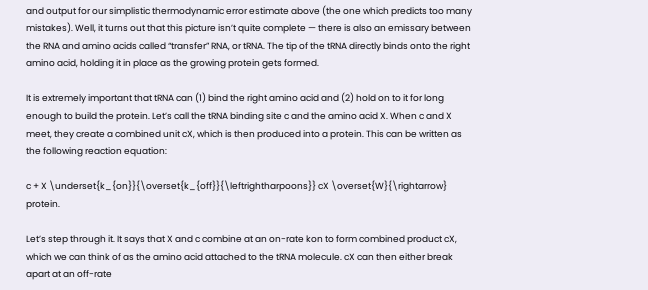and output for our simplistic thermodynamic error estimate above (the one which predicts too many mistakes). Well, it turns out that this picture isn’t quite complete — there is also an emissary between the RNA and amino acids called “transfer” RNA, or tRNA. The tip of the tRNA directly binds onto the right amino acid, holding it in place as the growing protein gets formed.

It is extremely important that tRNA can (1) bind the right amino acid and (2) hold on to it for long enough to build the protein. Let’s call the tRNA binding site c and the amino acid X. When c and X meet, they create a combined unit cX, which is then produced into a protein. This can be written as the following reaction equation:

c + X \underset{k_{on}}{\overset{k_{off}}{\leftrightharpoons}} cX \overset{W}{\rightarrow} protein.

Let’s step through it. It says that X and c combine at an on-rate kon to form combined product cX, which we can think of as the amino acid attached to the tRNA molecule. cX can then either break apart at an off-rate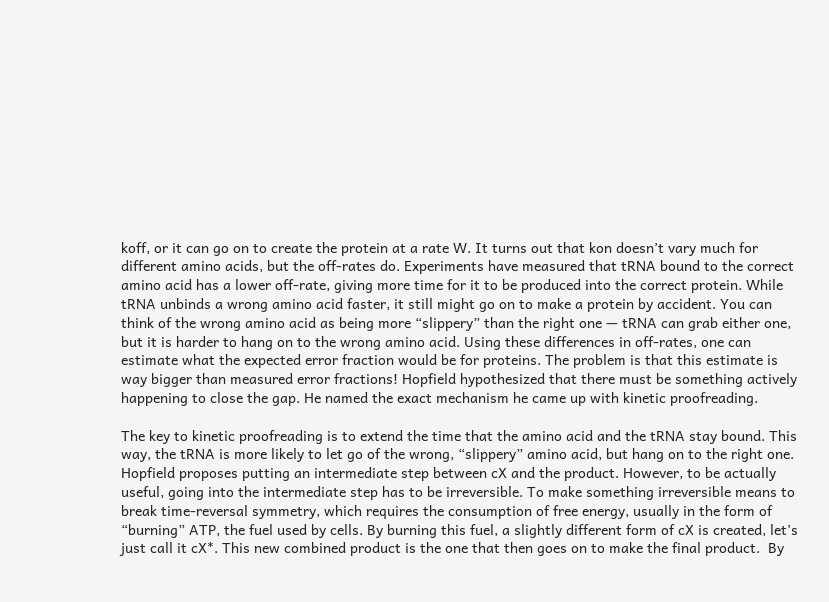koff, or it can go on to create the protein at a rate W. It turns out that kon doesn’t vary much for different amino acids, but the off-rates do. Experiments have measured that tRNA bound to the correct amino acid has a lower off-rate, giving more time for it to be produced into the correct protein. While tRNA unbinds a wrong amino acid faster, it still might go on to make a protein by accident. You can think of the wrong amino acid as being more “slippery” than the right one — tRNA can grab either one, but it is harder to hang on to the wrong amino acid. Using these differences in off-rates, one can estimate what the expected error fraction would be for proteins. The problem is that this estimate is way bigger than measured error fractions! Hopfield hypothesized that there must be something actively happening to close the gap. He named the exact mechanism he came up with kinetic proofreading.

The key to kinetic proofreading is to extend the time that the amino acid and the tRNA stay bound. This way, the tRNA is more likely to let go of the wrong, “slippery” amino acid, but hang on to the right one. Hopfield proposes putting an intermediate step between cX and the product. However, to be actually useful, going into the intermediate step has to be irreversible. To make something irreversible means to break time-reversal symmetry, which requires the consumption of free energy, usually in the form of “burning” ATP, the fuel used by cells. By burning this fuel, a slightly different form of cX is created, let’s just call it cX*. This new combined product is the one that then goes on to make the final product.  By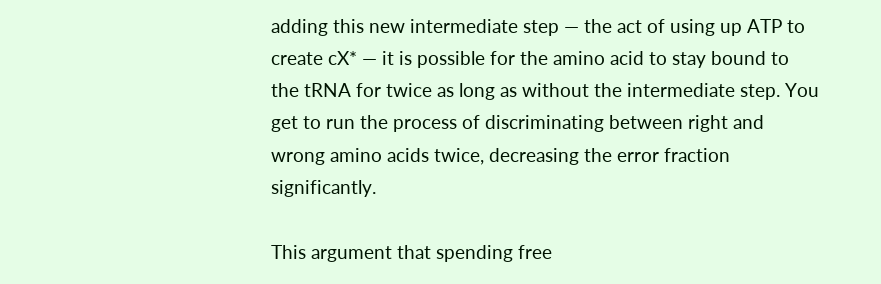adding this new intermediate step — the act of using up ATP to create cX* — it is possible for the amino acid to stay bound to the tRNA for twice as long as without the intermediate step. You get to run the process of discriminating between right and wrong amino acids twice, decreasing the error fraction significantly.

This argument that spending free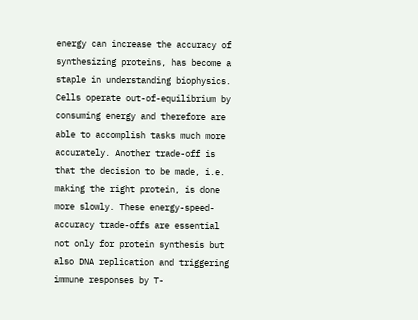energy can increase the accuracy of synthesizing proteins, has become a staple in understanding biophysics. Cells operate out-of-equilibrium by consuming energy and therefore are able to accomplish tasks much more accurately. Another trade-off is that the decision to be made, i.e. making the right protein, is done more slowly. These energy-speed-accuracy trade-offs are essential not only for protein synthesis but also DNA replication and triggering immune responses by T-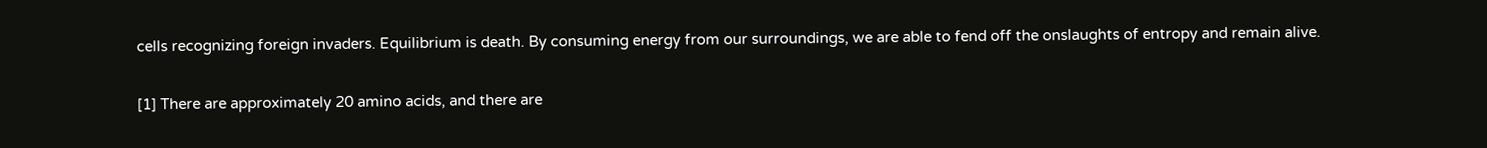cells recognizing foreign invaders. Equilibrium is death. By consuming energy from our surroundings, we are able to fend off the onslaughts of entropy and remain alive.

[1] There are approximately 20 amino acids, and there are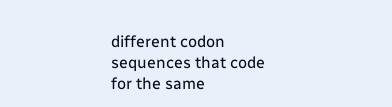different codon sequences that code for the same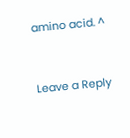amino acid. ^


Leave a Reply